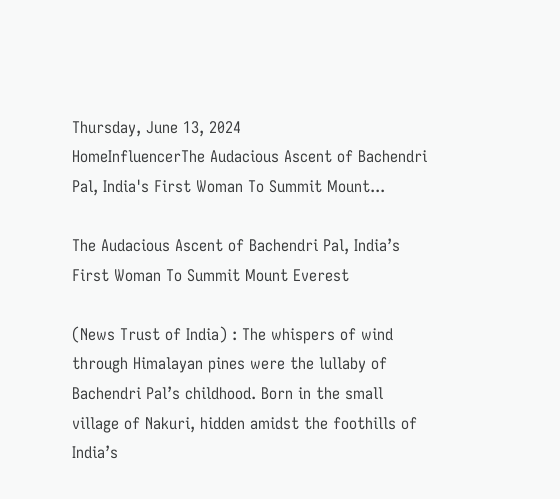Thursday, June 13, 2024
HomeInfluencerThe Audacious Ascent of Bachendri Pal, India's First Woman To Summit Mount...

The Audacious Ascent of Bachendri Pal, India’s First Woman To Summit Mount Everest

(News Trust of India) : The whispers of wind through Himalayan pines were the lullaby of Bachendri Pal’s childhood. Born in the small village of Nakuri, hidden amidst the foothills of India’s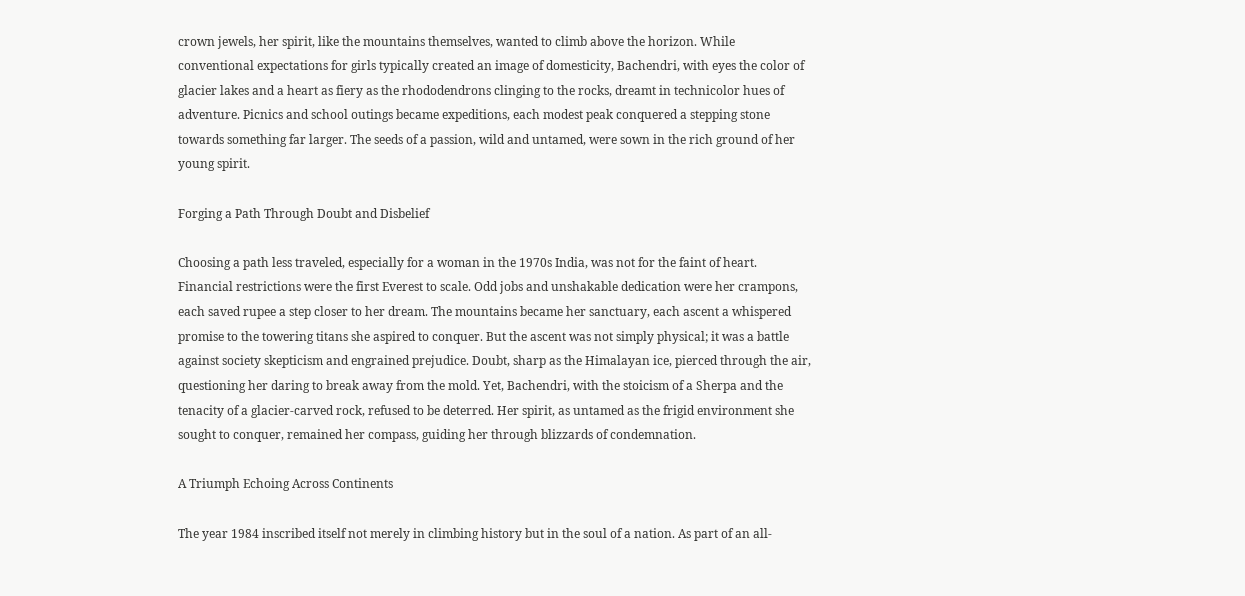crown jewels, her spirit, like the mountains themselves, wanted to climb above the horizon. While conventional expectations for girls typically created an image of domesticity, Bachendri, with eyes the color of glacier lakes and a heart as fiery as the rhododendrons clinging to the rocks, dreamt in technicolor hues of adventure. Picnics and school outings became expeditions, each modest peak conquered a stepping stone towards something far larger. The seeds of a passion, wild and untamed, were sown in the rich ground of her young spirit.

Forging a Path Through Doubt and Disbelief

Choosing a path less traveled, especially for a woman in the 1970s India, was not for the faint of heart. Financial restrictions were the first Everest to scale. Odd jobs and unshakable dedication were her crampons, each saved rupee a step closer to her dream. The mountains became her sanctuary, each ascent a whispered promise to the towering titans she aspired to conquer. But the ascent was not simply physical; it was a battle against society skepticism and engrained prejudice. Doubt, sharp as the Himalayan ice, pierced through the air, questioning her daring to break away from the mold. Yet, Bachendri, with the stoicism of a Sherpa and the tenacity of a glacier-carved rock, refused to be deterred. Her spirit, as untamed as the frigid environment she sought to conquer, remained her compass, guiding her through blizzards of condemnation.

A Triumph Echoing Across Continents

The year 1984 inscribed itself not merely in climbing history but in the soul of a nation. As part of an all-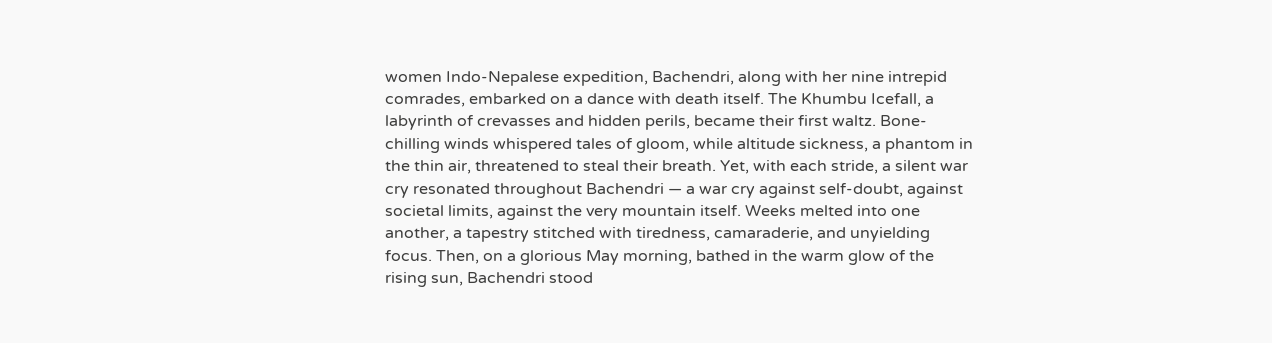women Indo-Nepalese expedition, Bachendri, along with her nine intrepid comrades, embarked on a dance with death itself. The Khumbu Icefall, a labyrinth of crevasses and hidden perils, became their first waltz. Bone-chilling winds whispered tales of gloom, while altitude sickness, a phantom in the thin air, threatened to steal their breath. Yet, with each stride, a silent war cry resonated throughout Bachendri — a war cry against self-doubt, against societal limits, against the very mountain itself. Weeks melted into one another, a tapestry stitched with tiredness, camaraderie, and unyielding focus. Then, on a glorious May morning, bathed in the warm glow of the rising sun, Bachendri stood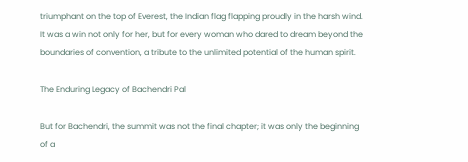triumphant on the top of Everest, the Indian flag flapping proudly in the harsh wind. It was a win not only for her, but for every woman who dared to dream beyond the boundaries of convention, a tribute to the unlimited potential of the human spirit.

The Enduring Legacy of Bachendri Pal

But for Bachendri, the summit was not the final chapter; it was only the beginning of a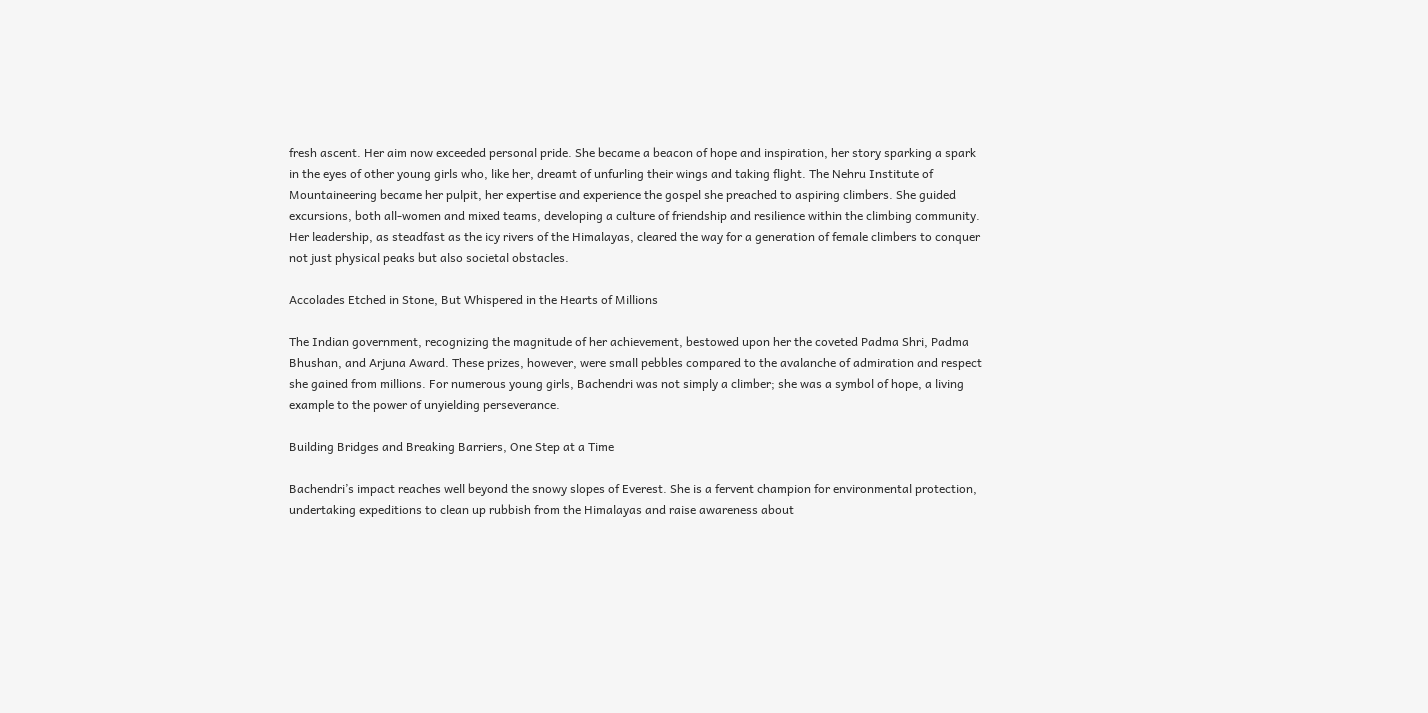fresh ascent. Her aim now exceeded personal pride. She became a beacon of hope and inspiration, her story sparking a spark in the eyes of other young girls who, like her, dreamt of unfurling their wings and taking flight. The Nehru Institute of Mountaineering became her pulpit, her expertise and experience the gospel she preached to aspiring climbers. She guided excursions, both all-women and mixed teams, developing a culture of friendship and resilience within the climbing community. Her leadership, as steadfast as the icy rivers of the Himalayas, cleared the way for a generation of female climbers to conquer not just physical peaks but also societal obstacles.

Accolades Etched in Stone, But Whispered in the Hearts of Millions

The Indian government, recognizing the magnitude of her achievement, bestowed upon her the coveted Padma Shri, Padma Bhushan, and Arjuna Award. These prizes, however, were small pebbles compared to the avalanche of admiration and respect she gained from millions. For numerous young girls, Bachendri was not simply a climber; she was a symbol of hope, a living example to the power of unyielding perseverance.

Building Bridges and Breaking Barriers, One Step at a Time

Bachendri’s impact reaches well beyond the snowy slopes of Everest. She is a fervent champion for environmental protection, undertaking expeditions to clean up rubbish from the Himalayas and raise awareness about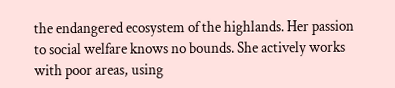the endangered ecosystem of the highlands. Her passion to social welfare knows no bounds. She actively works with poor areas, using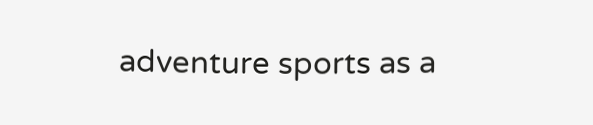adventure sports as a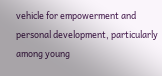vehicle for empowerment and personal development, particularly among young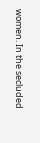women. In the secluded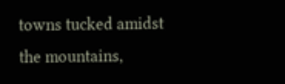towns tucked amidst the mountains,